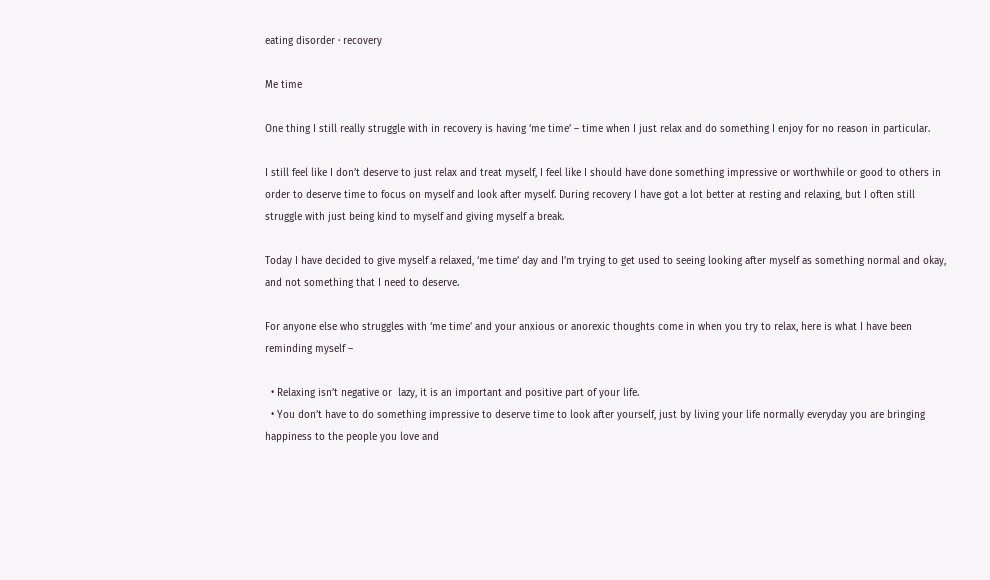eating disorder · recovery

Me time

One thing I still really struggle with in recovery is having ‘me time’ – time when I just relax and do something I enjoy for no reason in particular.

I still feel like I don’t deserve to just relax and treat myself, I feel like I should have done something impressive or worthwhile or good to others in order to deserve time to focus on myself and look after myself. During recovery I have got a lot better at resting and relaxing, but I often still struggle with just being kind to myself and giving myself a break.

Today I have decided to give myself a relaxed, ‘me time’ day and I’m trying to get used to seeing looking after myself as something normal and okay, and not something that I need to deserve.

For anyone else who struggles with ‘me time’ and your anxious or anorexic thoughts come in when you try to relax, here is what I have been reminding myself –

  • Relaxing isn’t negative or  lazy, it is an important and positive part of your life.
  • You don’t have to do something impressive to deserve time to look after yourself, just by living your life normally everyday you are bringing happiness to the people you love and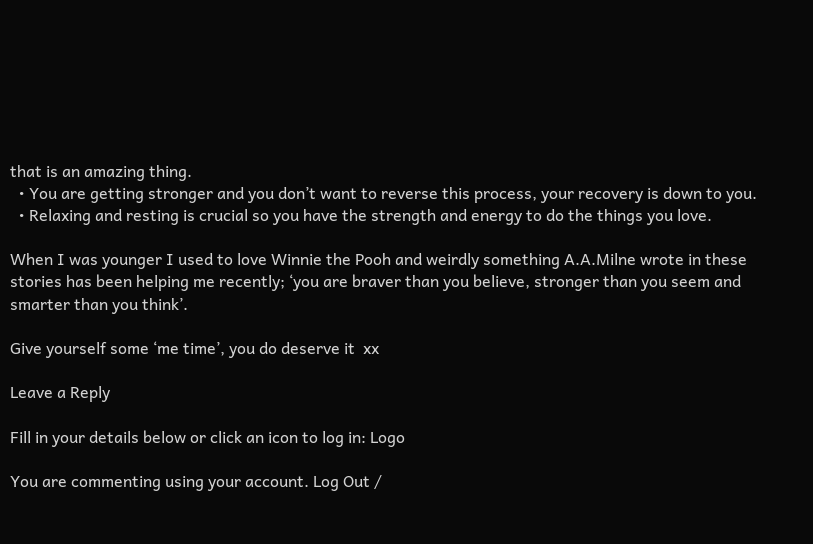that is an amazing thing.
  • You are getting stronger and you don’t want to reverse this process, your recovery is down to you.
  • Relaxing and resting is crucial so you have the strength and energy to do the things you love.

When I was younger I used to love Winnie the Pooh and weirdly something A.A.Milne wrote in these stories has been helping me recently; ‘you are braver than you believe, stronger than you seem and smarter than you think’.

Give yourself some ‘me time’, you do deserve it  xx

Leave a Reply

Fill in your details below or click an icon to log in: Logo

You are commenting using your account. Log Out /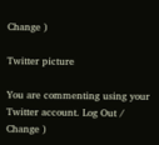Change )

Twitter picture

You are commenting using your Twitter account. Log Out / Change )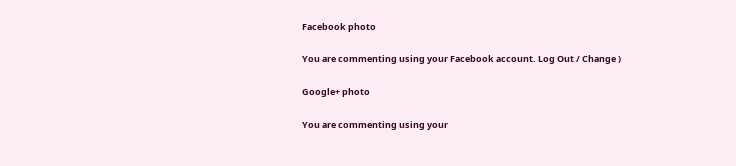Facebook photo

You are commenting using your Facebook account. Log Out / Change )

Google+ photo

You are commenting using your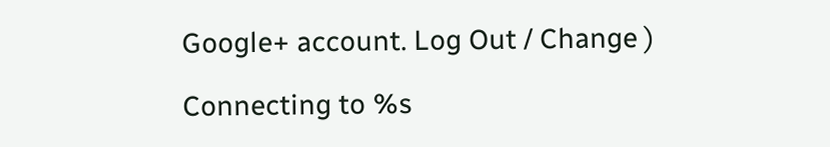Google+ account. Log Out / Change )

Connecting to %s